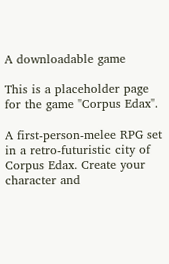A downloadable game

This is a placeholder page for the game "Corpus Edax".

A first-person-melee RPG set in a retro-futuristic city of Corpus Edax. Create your character and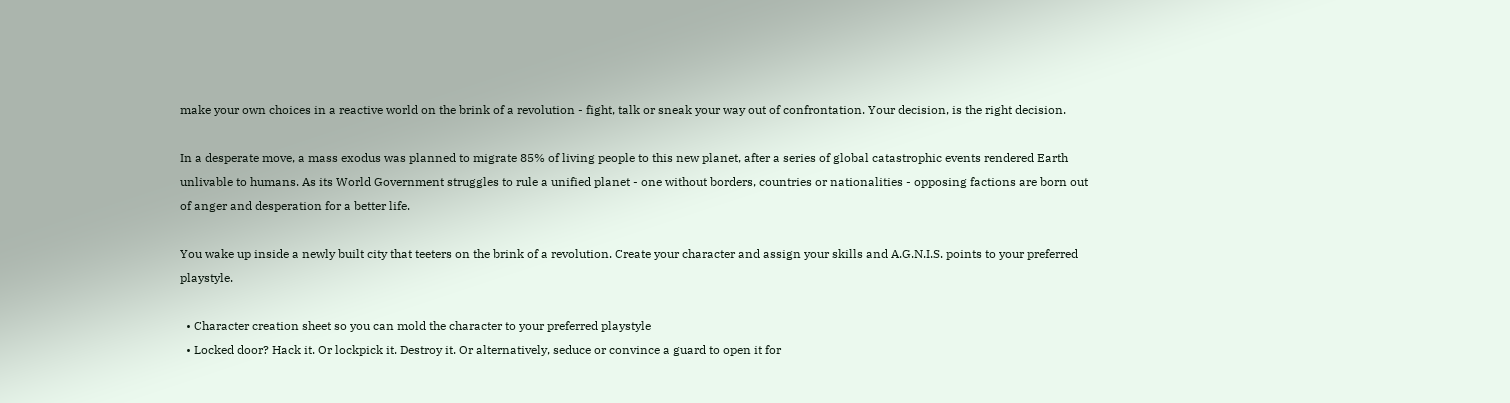make your own choices in a reactive world on the brink of a revolution - fight, talk or sneak your way out of confrontation. Your decision, is the right decision.

In a desperate move, a mass exodus was planned to migrate 85% of living people to this new planet, after a series of global catastrophic events rendered Earth unlivable to humans. As its World Government struggles to rule a unified planet - one without borders, countries or nationalities - opposing factions are born out of anger and desperation for a better life.

You wake up inside a newly built city that teeters on the brink of a revolution. Create your character and assign your skills and A.G.N.I.S. points to your preferred playstyle.

  • Character creation sheet so you can mold the character to your preferred playstyle
  • Locked door? Hack it. Or lockpick it. Destroy it. Or alternatively, seduce or convince a guard to open it for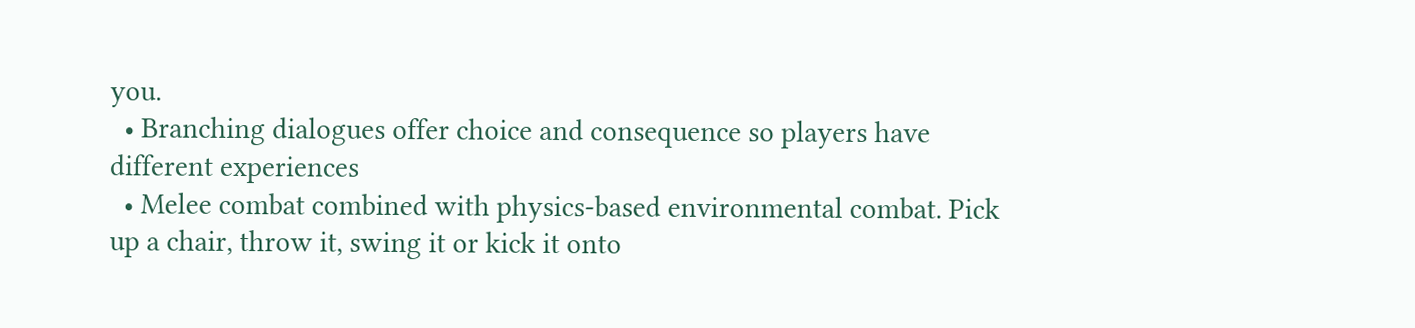you.
  • Branching dialogues offer choice and consequence so players have different experiences
  • Melee combat combined with physics-based environmental combat. Pick up a chair, throw it, swing it or kick it onto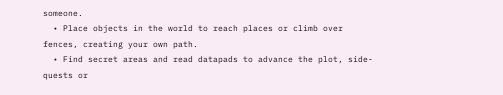someone.
  • Place objects in the world to reach places or climb over fences, creating your own path.
  • Find secret areas and read datapads to advance the plot, side-quests or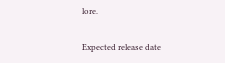lore.

Expected release date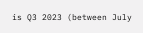is Q3 2023 (between July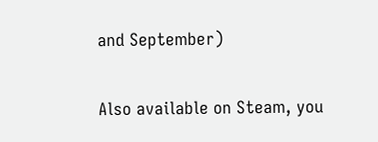and September)

Also available on Steam, you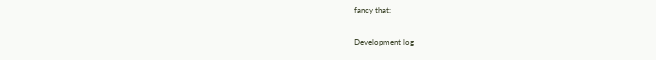fancy that:

Development log